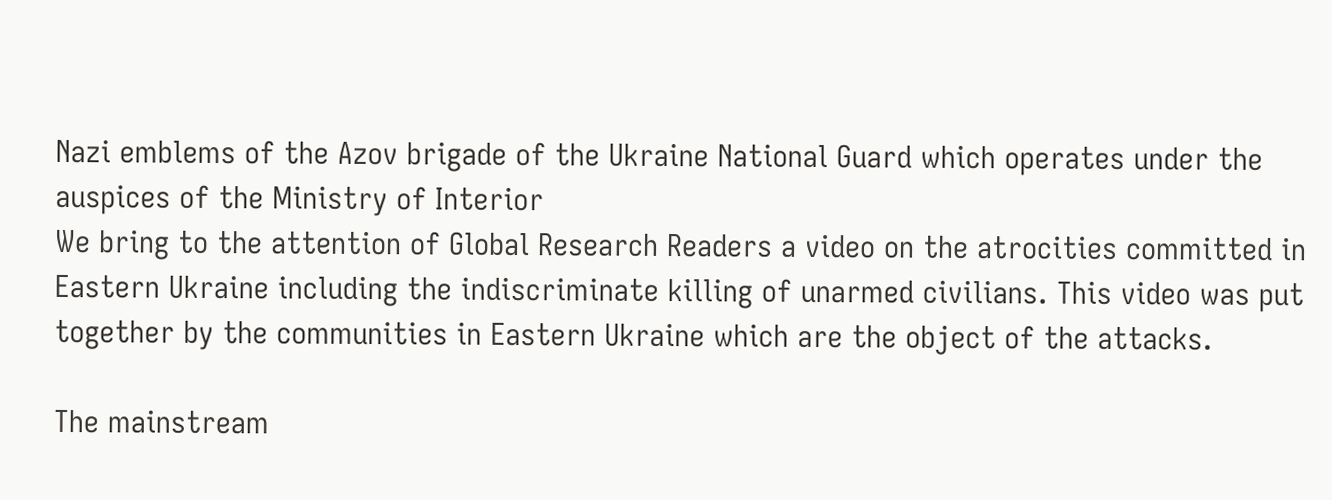Nazi emblems of the Azov brigade of the Ukraine National Guard which operates under the auspices of the Ministry of Interior
We bring to the attention of Global Research Readers a video on the atrocities committed in Eastern Ukraine including the indiscriminate killing of unarmed civilians. This video was put together by the communities in Eastern Ukraine which are the object of the attacks.

The mainstream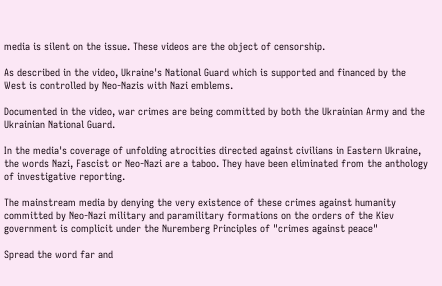media is silent on the issue. These videos are the object of censorship.

As described in the video, Ukraine's National Guard which is supported and financed by the West is controlled by Neo-Nazis with Nazi emblems.

Documented in the video, war crimes are being committed by both the Ukrainian Army and the Ukrainian National Guard.

In the media's coverage of unfolding atrocities directed against civilians in Eastern Ukraine, the words Nazi, Fascist or Neo-Nazi are a taboo. They have been eliminated from the anthology of investigative reporting.

The mainstream media by denying the very existence of these crimes against humanity committed by Neo-Nazi military and paramilitary formations on the orders of the Kiev government is complicit under the Nuremberg Principles of "crimes against peace"

Spread the word far and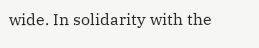wide. In solidarity with the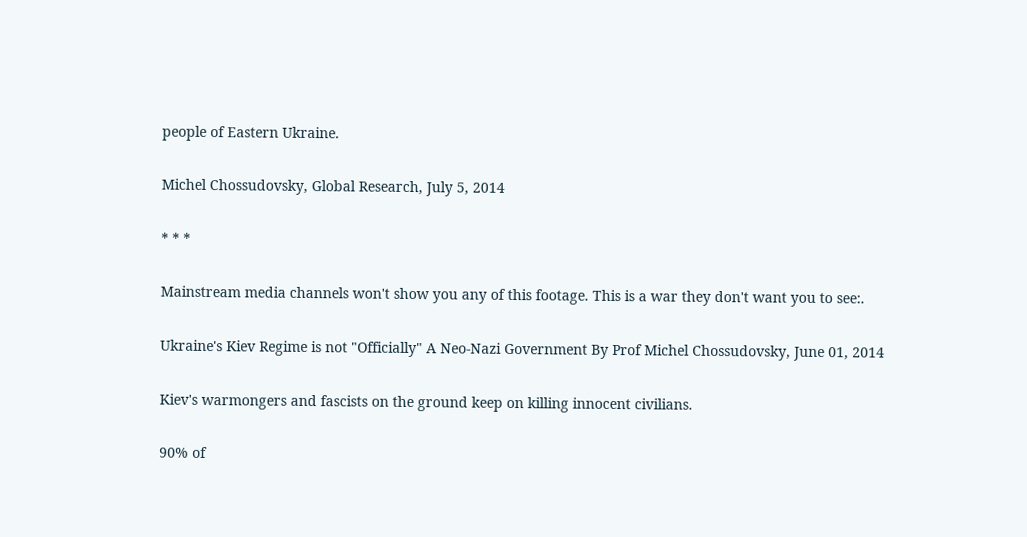people of Eastern Ukraine.

Michel Chossudovsky, Global Research, July 5, 2014

* * *

Mainstream media channels won't show you any of this footage. This is a war they don't want you to see:.

Ukraine's Kiev Regime is not "Officially" A Neo-Nazi Government By Prof Michel Chossudovsky, June 01, 2014

Kiev's warmongers and fascists on the ground keep on killing innocent civilians.

90% of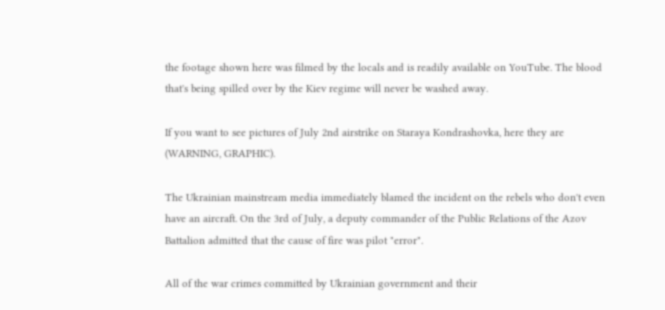the footage shown here was filmed by the locals and is readily available on YouTube. The blood that's being spilled over by the Kiev regime will never be washed away.

If you want to see pictures of July 2nd airstrike on Staraya Kondrashovka, here they are (WARNING, GRAPHIC).

The Ukrainian mainstream media immediately blamed the incident on the rebels who don't even have an aircraft. On the 3rd of July, a deputy commander of the Public Relations of the Azov Battalion admitted that the cause of fire was pilot "error".

All of the war crimes committed by Ukrainian government and their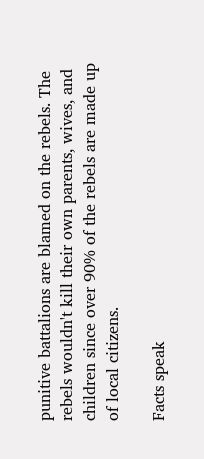punitive battalions are blamed on the rebels. The rebels wouldn't kill their own parents, wives, and children since over 90% of the rebels are made up of local citizens.

Facts speak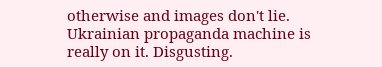otherwise and images don't lie. Ukrainian propaganda machine is really on it. Disgusting.